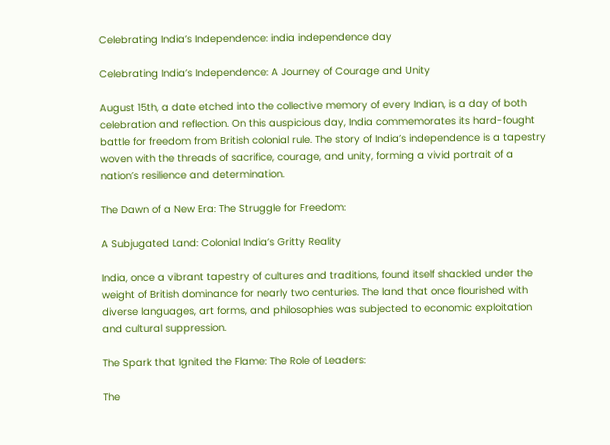Celebrating India’s Independence: india independence day

Celebrating India’s Independence: A Journey of Courage and Unity

August 15th, a date etched into the collective memory of every Indian, is a day of both celebration and reflection. On this auspicious day, India commemorates its hard-fought battle for freedom from British colonial rule. The story of India’s independence is a tapestry woven with the threads of sacrifice, courage, and unity, forming a vivid portrait of a nation’s resilience and determination.

The Dawn of a New Era: The Struggle for Freedom:

A Subjugated Land: Colonial India’s Gritty Reality

India, once a vibrant tapestry of cultures and traditions, found itself shackled under the weight of British dominance for nearly two centuries. The land that once flourished with diverse languages, art forms, and philosophies was subjected to economic exploitation and cultural suppression.

The Spark that Ignited the Flame: The Role of Leaders:

The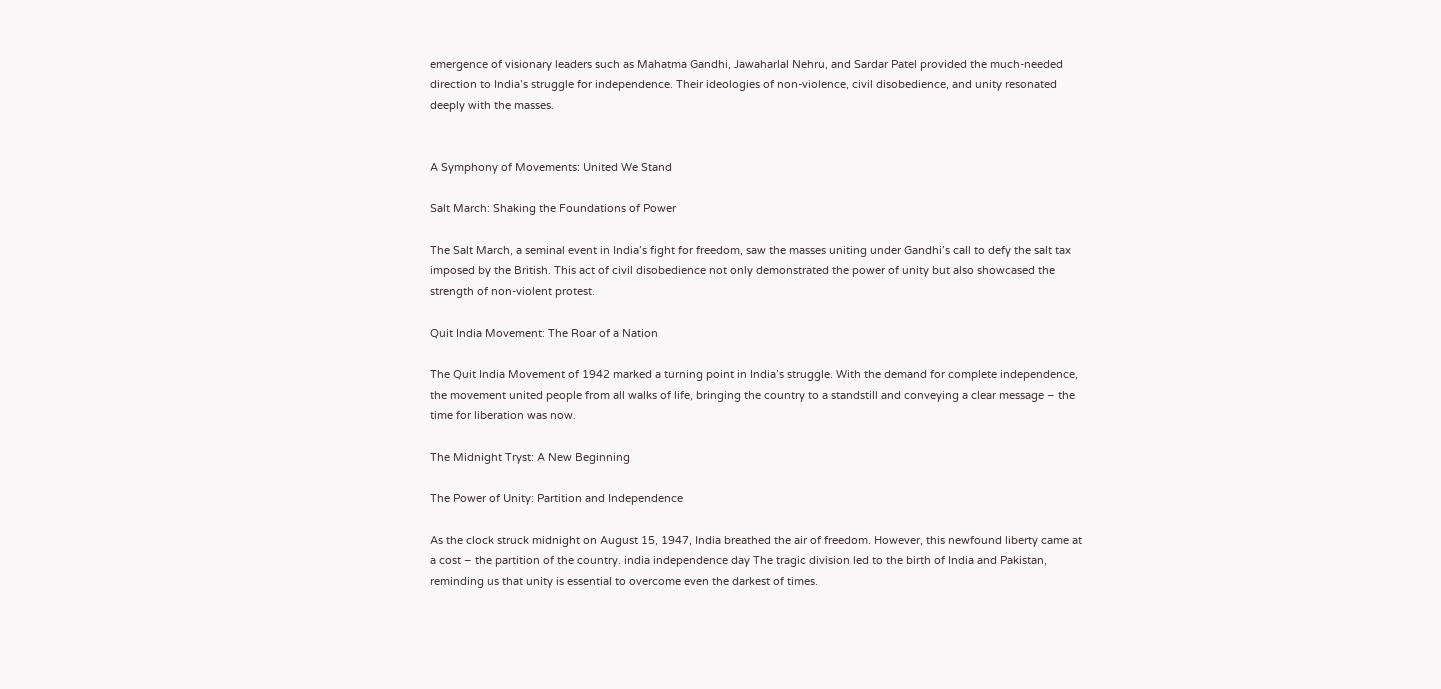emergence of visionary leaders such as Mahatma Gandhi, Jawaharlal Nehru, and Sardar Patel provided the much-needed direction to India’s struggle for independence. Their ideologies of non-violence, civil disobedience, and unity resonated deeply with the masses.


A Symphony of Movements: United We Stand

Salt March: Shaking the Foundations of Power

The Salt March, a seminal event in India’s fight for freedom, saw the masses uniting under Gandhi’s call to defy the salt tax imposed by the British. This act of civil disobedience not only demonstrated the power of unity but also showcased the strength of non-violent protest.

Quit India Movement: The Roar of a Nation

The Quit India Movement of 1942 marked a turning point in India’s struggle. With the demand for complete independence, the movement united people from all walks of life, bringing the country to a standstill and conveying a clear message – the time for liberation was now.

The Midnight Tryst: A New Beginning

The Power of Unity: Partition and Independence

As the clock struck midnight on August 15, 1947, India breathed the air of freedom. However, this newfound liberty came at a cost – the partition of the country. india independence day The tragic division led to the birth of India and Pakistan, reminding us that unity is essential to overcome even the darkest of times.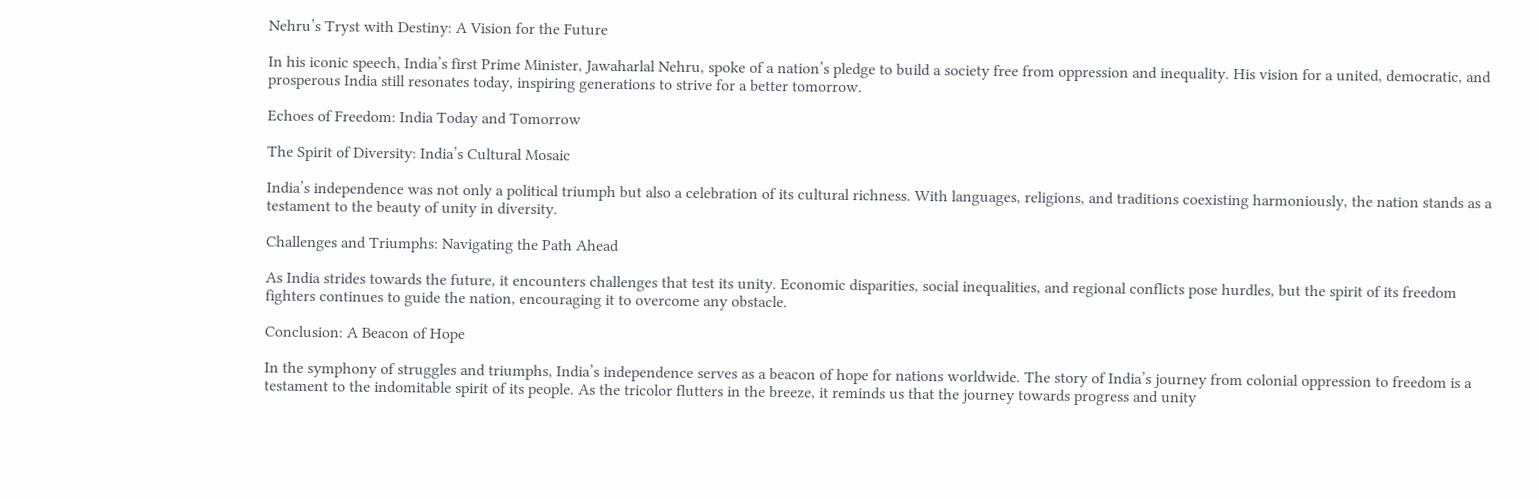Nehru’s Tryst with Destiny: A Vision for the Future

In his iconic speech, India’s first Prime Minister, Jawaharlal Nehru, spoke of a nation’s pledge to build a society free from oppression and inequality. His vision for a united, democratic, and prosperous India still resonates today, inspiring generations to strive for a better tomorrow.

Echoes of Freedom: India Today and Tomorrow

The Spirit of Diversity: India’s Cultural Mosaic

India’s independence was not only a political triumph but also a celebration of its cultural richness. With languages, religions, and traditions coexisting harmoniously, the nation stands as a testament to the beauty of unity in diversity.

Challenges and Triumphs: Navigating the Path Ahead

As India strides towards the future, it encounters challenges that test its unity. Economic disparities, social inequalities, and regional conflicts pose hurdles, but the spirit of its freedom fighters continues to guide the nation, encouraging it to overcome any obstacle.

Conclusion: A Beacon of Hope

In the symphony of struggles and triumphs, India’s independence serves as a beacon of hope for nations worldwide. The story of India’s journey from colonial oppression to freedom is a testament to the indomitable spirit of its people. As the tricolor flutters in the breeze, it reminds us that the journey towards progress and unity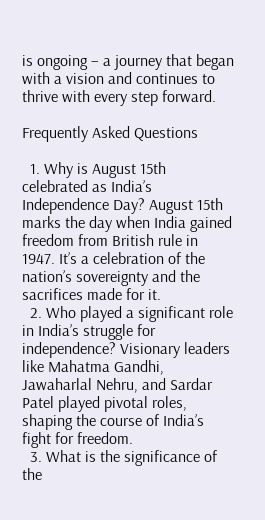is ongoing – a journey that began with a vision and continues to thrive with every step forward.

Frequently Asked Questions

  1. Why is August 15th celebrated as India’s Independence Day? August 15th marks the day when India gained freedom from British rule in 1947. It’s a celebration of the nation’s sovereignty and the sacrifices made for it.
  2. Who played a significant role in India’s struggle for independence? Visionary leaders like Mahatma Gandhi, Jawaharlal Nehru, and Sardar Patel played pivotal roles, shaping the course of India’s fight for freedom.
  3. What is the significance of the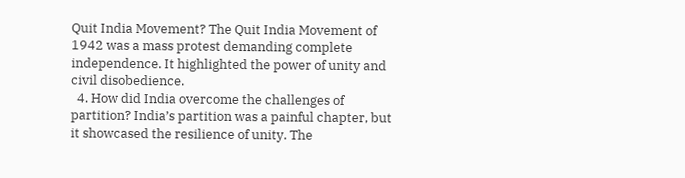Quit India Movement? The Quit India Movement of 1942 was a mass protest demanding complete independence. It highlighted the power of unity and civil disobedience.
  4. How did India overcome the challenges of partition? India’s partition was a painful chapter, but it showcased the resilience of unity. The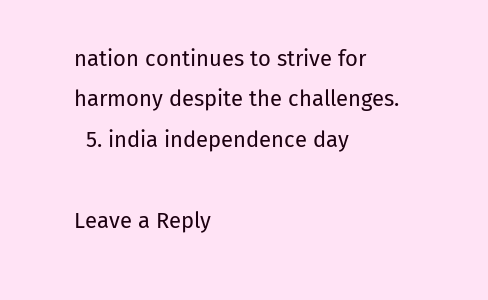nation continues to strive for harmony despite the challenges.
  5. india independence day

Leave a Reply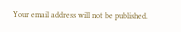Your email address will not be published.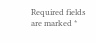Required fields are marked *